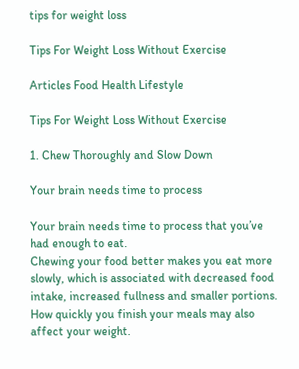tips for weight loss

Tips For Weight Loss Without Exercise

Articles Food Health Lifestyle

Tips For Weight Loss Without Exercise

1. Chew Thoroughly and Slow Down

Your brain needs time to process

Your brain needs time to process that you’ve had enough to eat.
Chewing your food better makes you eat more slowly, which is associated with decreased food intake, increased fullness and smaller portions.
How quickly you finish your meals may also affect your weight.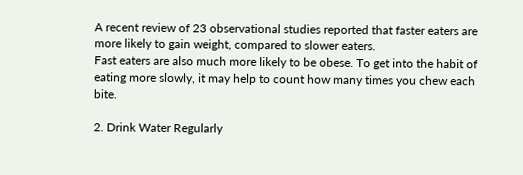A recent review of 23 observational studies reported that faster eaters are more likely to gain weight, compared to slower eaters.
Fast eaters are also much more likely to be obese. To get into the habit of eating more slowly, it may help to count how many times you chew each bite.

2. Drink Water Regularly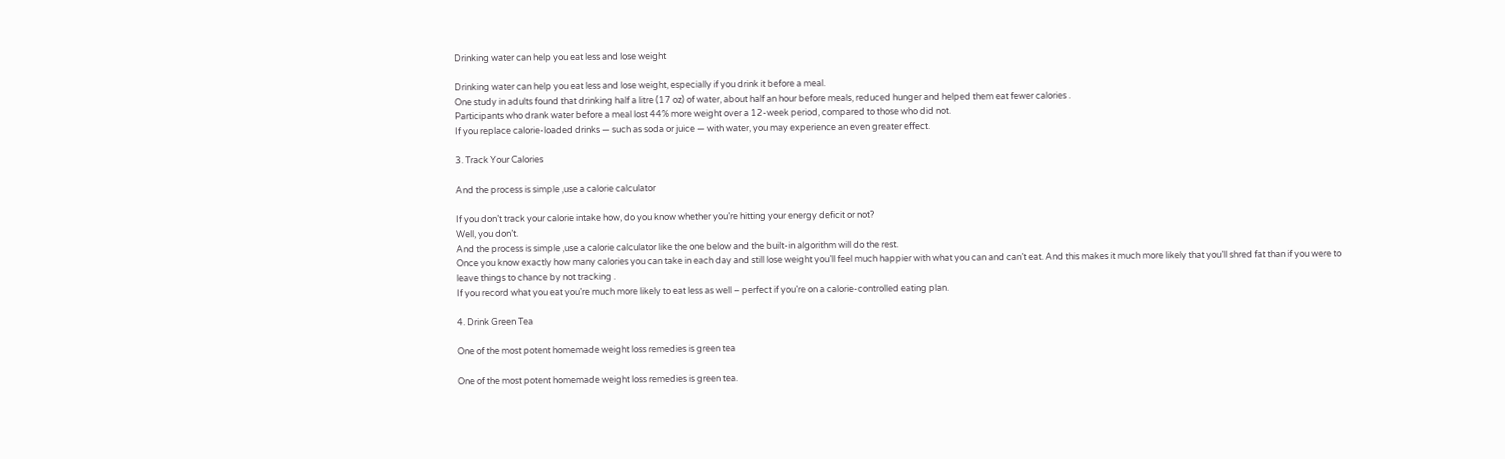Drinking water can help you eat less and lose weight

Drinking water can help you eat less and lose weight, especially if you drink it before a meal.
One study in adults found that drinking half a litre (17 oz) of water, about half an hour before meals, reduced hunger and helped them eat fewer calories .
Participants who drank water before a meal lost 44% more weight over a 12-week period, compared to those who did not.
If you replace calorie-loaded drinks — such as soda or juice — with water, you may experience an even greater effect.

3. Track Your Calories

And the process is simple ,use a calorie calculator

If you don’t track your calorie intake how, do you know whether you’re hitting your energy deficit or not?
Well, you don’t.
And the process is simple ,use a calorie calculator like the one below and the built-in algorithm will do the rest.
Once you know exactly how many calories you can take in each day and still lose weight you’ll feel much happier with what you can and can’t eat. And this makes it much more likely that you’ll shred fat than if you were to leave things to chance by not tracking .
If you record what you eat you’re much more likely to eat less as well – perfect if you’re on a calorie-controlled eating plan.

4. Drink Green Tea

One of the most potent homemade weight loss remedies is green tea

One of the most potent homemade weight loss remedies is green tea.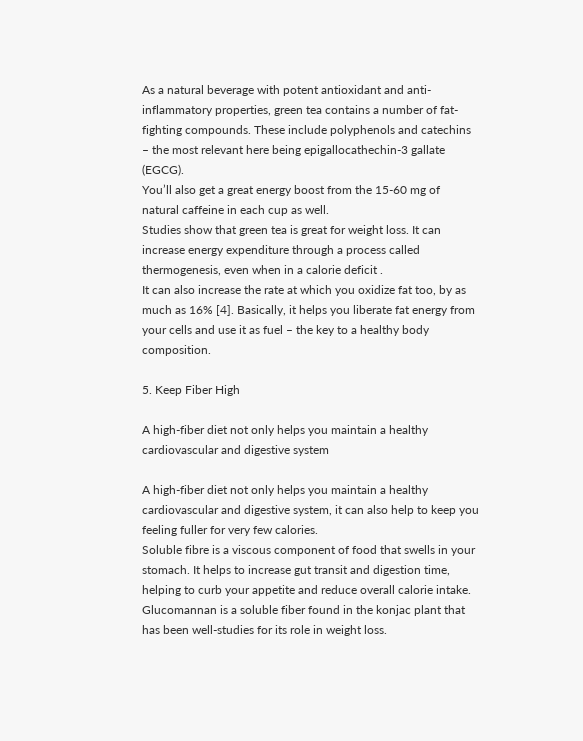As a natural beverage with potent antioxidant and anti-inflammatory properties, green tea contains a number of fat-fighting compounds. These include polyphenols and catechins – the most relevant here being epigallocathechin-3 gallate (EGCG).
You’ll also get a great energy boost from the 15-60 mg of natural caffeine in each cup as well.
Studies show that green tea is great for weight loss. It can increase energy expenditure through a process called thermogenesis, even when in a calorie deficit .
It can also increase the rate at which you oxidize fat too, by as much as 16% [4]. Basically, it helps you liberate fat energy from your cells and use it as fuel – the key to a healthy body composition.

5. Keep Fiber High

A high-fiber diet not only helps you maintain a healthy cardiovascular and digestive system

A high-fiber diet not only helps you maintain a healthy cardiovascular and digestive system, it can also help to keep you feeling fuller for very few calories.
Soluble fibre is a viscous component of food that swells in your stomach. It helps to increase gut transit and digestion time, helping to curb your appetite and reduce overall calorie intake.
Glucomannan is a soluble fiber found in the konjac plant that has been well-studies for its role in weight loss.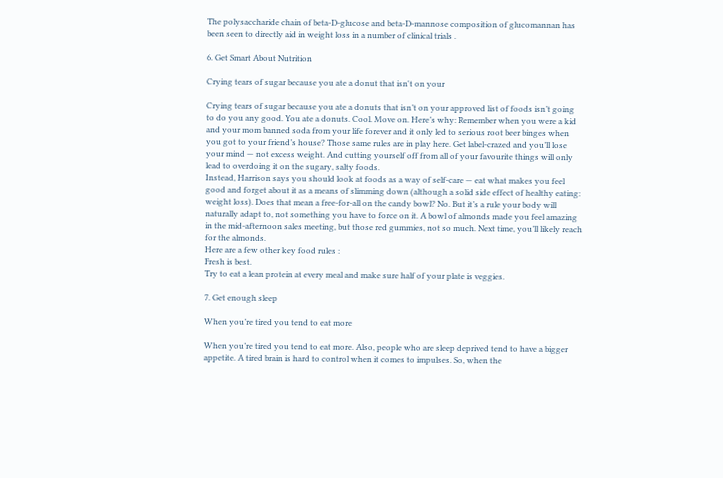The polysaccharide chain of beta-D-glucose and beta-D-mannose composition of glucomannan has been seen to directly aid in weight loss in a number of clinical trials .

6. Get Smart About Nutrition

Crying tears of sugar because you ate a donut that isn't on your

Crying tears of sugar because you ate a donuts that isn’t on your approved list of foods isn’t going to do you any good. You ate a donuts. Cool. Move on. Here’s why: Remember when you were a kid and your mom banned soda from your life forever and it only led to serious root beer binges when you got to your friend’s house? Those same rules are in play here. Get label-crazed and you’ll lose your mind — not excess weight. And cutting yourself off from all of your favourite things will only lead to overdoing it on the sugary, salty foods.
Instead, Harrison says you should look at foods as a way of self-care — eat what makes you feel good and forget about it as a means of slimming down (although a solid side effect of healthy eating: weight loss). Does that mean a free-for-all on the candy bowl? No. But it’s a rule your body will naturally adapt to, not something you have to force on it. A bowl of almonds made you feel amazing in the mid-afternoon sales meeting, but those red gummies, not so much. Next time, you’ll likely reach for the almonds.
Here are a few other key food rules :
Fresh is best.
Try to eat a lean protein at every meal and make sure half of your plate is veggies.

7. Get enough sleep

When you’re tired you tend to eat more

When you’re tired you tend to eat more. Also, people who are sleep deprived tend to have a bigger appetite. A tired brain is hard to control when it comes to impulses. So, when the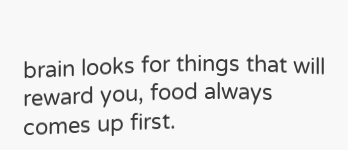brain looks for things that will reward you, food always comes up first.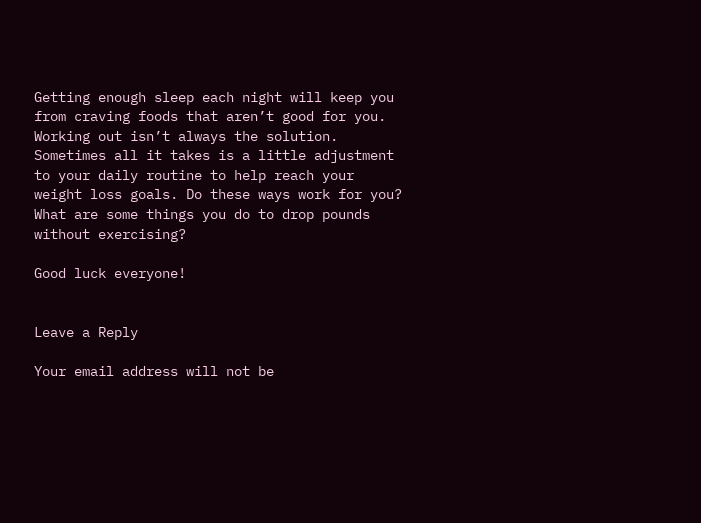Getting enough sleep each night will keep you from craving foods that aren’t good for you.
Working out isn’t always the solution. Sometimes all it takes is a little adjustment to your daily routine to help reach your weight loss goals. Do these ways work for you? What are some things you do to drop pounds without exercising?

Good luck everyone!


Leave a Reply

Your email address will not be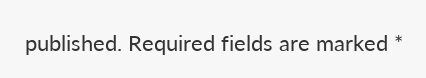published. Required fields are marked *